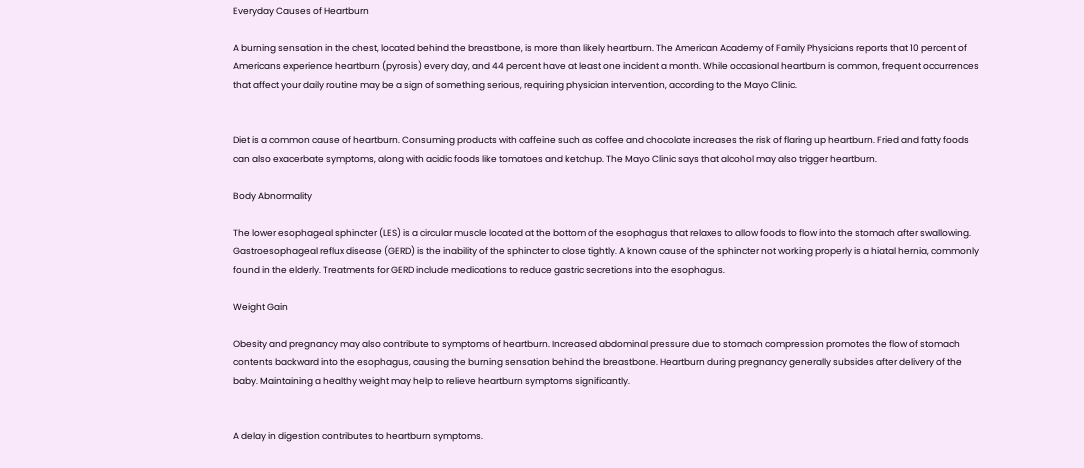Everyday Causes of Heartburn

A burning sensation in the chest, located behind the breastbone, is more than likely heartburn. The American Academy of Family Physicians reports that 10 percent of Americans experience heartburn (pyrosis) every day, and 44 percent have at least one incident a month. While occasional heartburn is common, frequent occurrences that affect your daily routine may be a sign of something serious, requiring physician intervention, according to the Mayo Clinic.


Diet is a common cause of heartburn. Consuming products with caffeine such as coffee and chocolate increases the risk of flaring up heartburn. Fried and fatty foods can also exacerbate symptoms, along with acidic foods like tomatoes and ketchup. The Mayo Clinic says that alcohol may also trigger heartburn.

Body Abnormality

The lower esophageal sphincter (LES) is a circular muscle located at the bottom of the esophagus that relaxes to allow foods to flow into the stomach after swallowing. Gastroesophageal reflux disease (GERD) is the inability of the sphincter to close tightly. A known cause of the sphincter not working properly is a hiatal hernia, commonly found in the elderly. Treatments for GERD include medications to reduce gastric secretions into the esophagus.

Weight Gain

Obesity and pregnancy may also contribute to symptoms of heartburn. Increased abdominal pressure due to stomach compression promotes the flow of stomach contents backward into the esophagus, causing the burning sensation behind the breastbone. Heartburn during pregnancy generally subsides after delivery of the baby. Maintaining a healthy weight may help to relieve heartburn symptoms significantly.


A delay in digestion contributes to heartburn symptoms.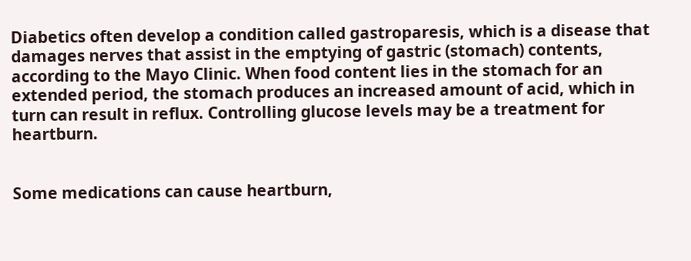Diabetics often develop a condition called gastroparesis, which is a disease that damages nerves that assist in the emptying of gastric (stomach) contents, according to the Mayo Clinic. When food content lies in the stomach for an extended period, the stomach produces an increased amount of acid, which in turn can result in reflux. Controlling glucose levels may be a treatment for heartburn.


Some medications can cause heartburn,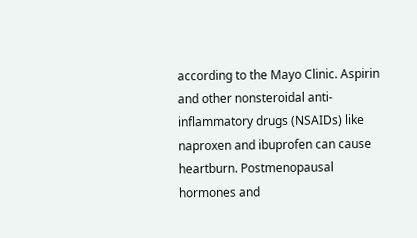according to the Mayo Clinic. Aspirin and other nonsteroidal anti-inflammatory drugs (NSAIDs) like naproxen and ibuprofen can cause heartburn. Postmenopausal hormones and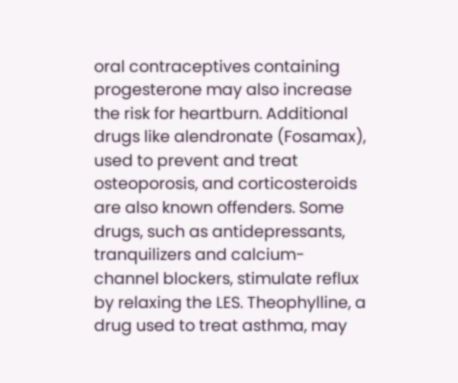oral contraceptives containing progesterone may also increase the risk for heartburn. Additional drugs like alendronate (Fosamax), used to prevent and treat osteoporosis, and corticosteroids are also known offenders. Some drugs, such as antidepressants, tranquilizers and calcium-channel blockers, stimulate reflux by relaxing the LES. Theophylline, a drug used to treat asthma, may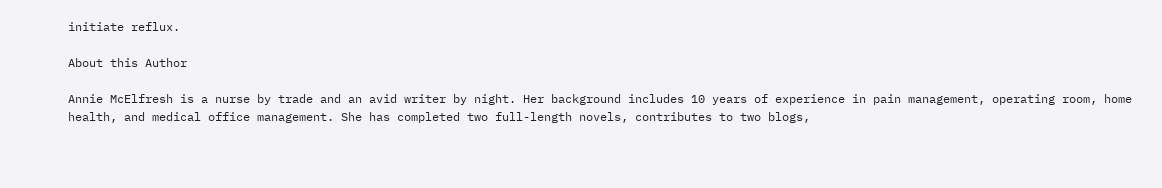initiate reflux.

About this Author

Annie McElfresh is a nurse by trade and an avid writer by night. Her background includes 10 years of experience in pain management, operating room, home health, and medical office management. She has completed two full-length novels, contributes to two blogs,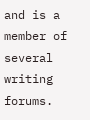and is a member of several writing forums.